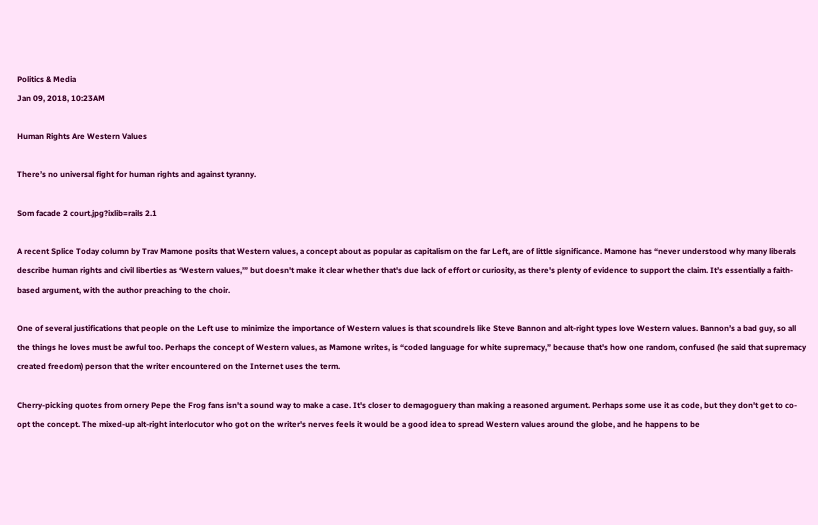Politics & Media
Jan 09, 2018, 10:23AM

Human Rights Are Western Values

There’s no universal fight for human rights and against tyranny.

Som facade 2 court.jpg?ixlib=rails 2.1

A recent Splice Today column by Trav Mamone posits that Western values, a concept about as popular as capitalism on the far Left, are of little significance. Mamone has “never understood why many liberals describe human rights and civil liberties as ‘Western values,’” but doesn't make it clear whether that's due lack of effort or curiosity, as there's plenty of evidence to support the claim. It’s essentially a faith-based argument, with the author preaching to the choir.

One of several justifications that people on the Left use to minimize the importance of Western values is that scoundrels like Steve Bannon and alt-right types love Western values. Bannon’s a bad guy, so all the things he loves must be awful too. Perhaps the concept of Western values, as Mamone writes, is “coded language for white supremacy,” because that's how one random, confused (he said that supremacy created freedom) person that the writer encountered on the Internet uses the term.

Cherry-picking quotes from ornery Pepe the Frog fans isn't a sound way to make a case. It's closer to demagoguery than making a reasoned argument. Perhaps some use it as code, but they don't get to co-opt the concept. The mixed-up alt-right interlocutor who got on the writer's nerves feels it would be a good idea to spread Western values around the globe, and he happens to be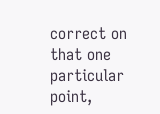correct on that one particular point,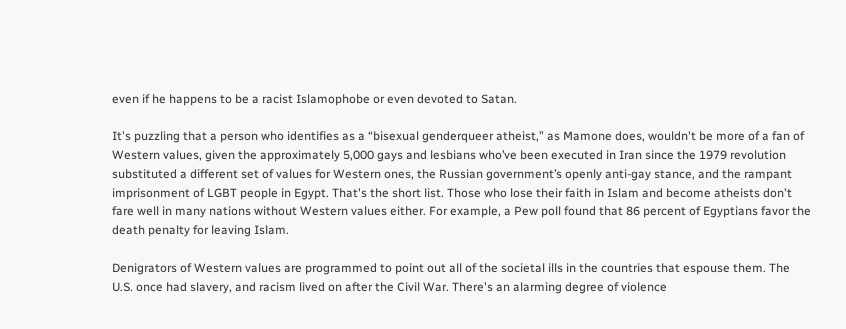even if he happens to be a racist Islamophobe or even devoted to Satan.

It's puzzling that a person who identifies as a “bisexual genderqueer atheist,” as Mamone does, wouldn't be more of a fan of Western values, given the approximately 5,000 gays and lesbians who’ve been executed in Iran since the 1979 revolution substituted a different set of values for Western ones, the Russian government’s openly anti-gay stance, and the rampant imprisonment of LGBT people in Egypt. That's the short list. Those who lose their faith in Islam and become atheists don't fare well in many nations without Western values either. For example, a Pew poll found that 86 percent of Egyptians favor the death penalty for leaving Islam.

Denigrators of Western values are programmed to point out all of the societal ills in the countries that espouse them. The U.S. once had slavery, and racism lived on after the Civil War. There's an alarming degree of violence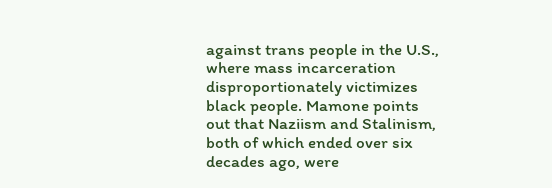against trans people in the U.S., where mass incarceration disproportionately victimizes black people. Mamone points out that Naziism and Stalinism, both of which ended over six decades ago, were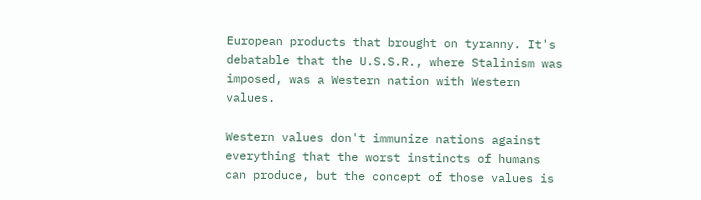European products that brought on tyranny. It's debatable that the U.S.S.R., where Stalinism was imposed, was a Western nation with Western values.

Western values don't immunize nations against everything that the worst instincts of humans can produce, but the concept of those values is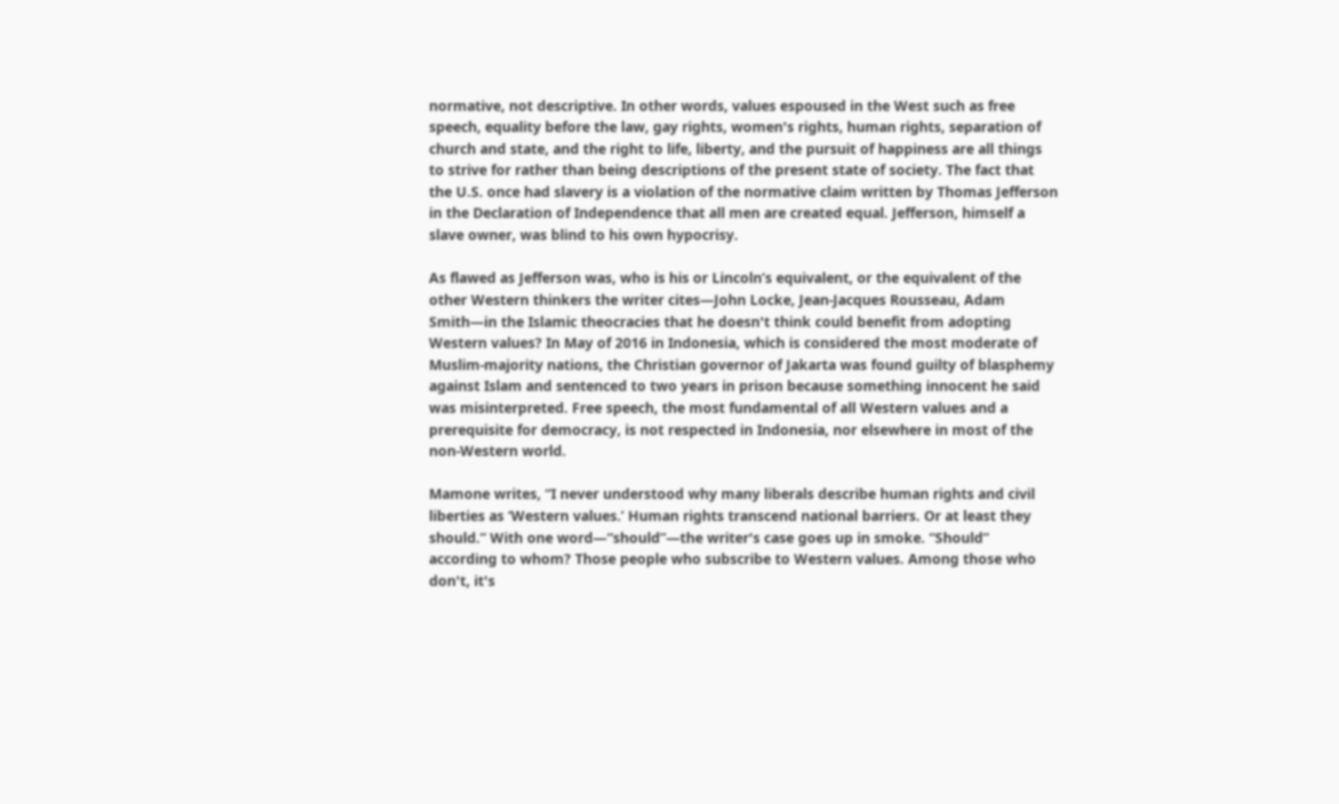normative, not descriptive. In other words, values espoused in the West such as free speech, equality before the law, gay rights, women's rights, human rights, separation of church and state, and the right to life, liberty, and the pursuit of happiness are all things to strive for rather than being descriptions of the present state of society. The fact that the U.S. once had slavery is a violation of the normative claim written by Thomas Jefferson in the Declaration of Independence that all men are created equal. Jefferson, himself a slave owner, was blind to his own hypocrisy.

As flawed as Jefferson was, who is his or Lincoln’s equivalent, or the equivalent of the other Western thinkers the writer cites—John Locke, Jean-Jacques Rousseau, Adam Smith—in the Islamic theocracies that he doesn't think could benefit from adopting Western values? In May of 2016 in Indonesia, which is considered the most moderate of Muslim-majority nations, the Christian governor of Jakarta was found guilty of blasphemy against Islam and sentenced to two years in prison because something innocent he said was misinterpreted. Free speech, the most fundamental of all Western values and a prerequisite for democracy, is not respected in Indonesia, nor elsewhere in most of the non-Western world.

Mamone writes, “I never understood why many liberals describe human rights and civil liberties as ‘Western values.’ Human rights transcend national barriers. Or at least they should.” With one word—“should”—the writer's case goes up in smoke. “Should” according to whom? Those people who subscribe to Western values. Among those who don't, it's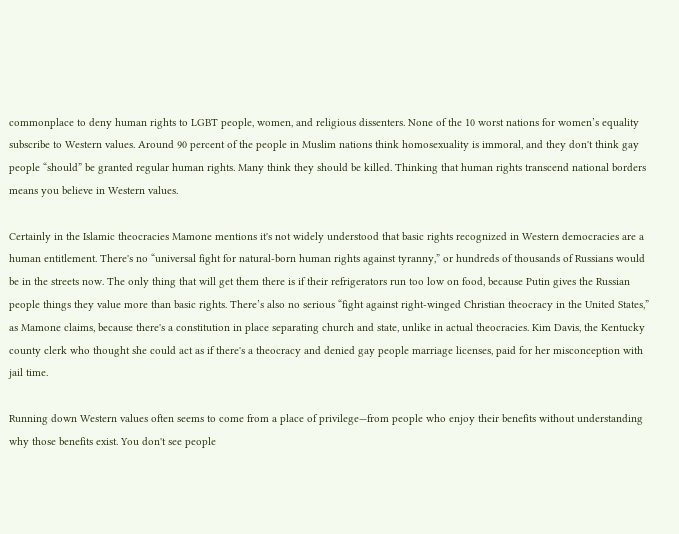commonplace to deny human rights to LGBT people, women, and religious dissenters. None of the 10 worst nations for women’s equality subscribe to Western values. Around 90 percent of the people in Muslim nations think homosexuality is immoral, and they don't think gay people “should” be granted regular human rights. Many think they should be killed. Thinking that human rights transcend national borders means you believe in Western values.

Certainly in the Islamic theocracies Mamone mentions it's not widely understood that basic rights recognized in Western democracies are a human entitlement. There's no “universal fight for natural-born human rights against tyranny,” or hundreds of thousands of Russians would be in the streets now. The only thing that will get them there is if their refrigerators run too low on food, because Putin gives the Russian people things they value more than basic rights. There’s also no serious “fight against right-winged Christian theocracy in the United States,” as Mamone claims, because there's a constitution in place separating church and state, unlike in actual theocracies. Kim Davis, the Kentucky county clerk who thought she could act as if there's a theocracy and denied gay people marriage licenses, paid for her misconception with jail time.

Running down Western values often seems to come from a place of privilege—from people who enjoy their benefits without understanding why those benefits exist. You don't see people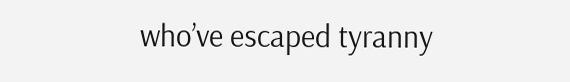who’ve escaped tyranny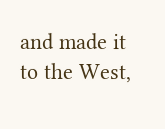and made it to the West,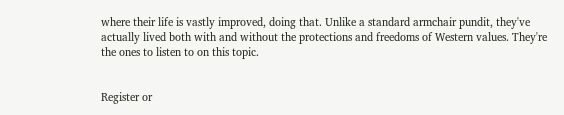where their life is vastly improved, doing that. Unlike a standard armchair pundit, they've actually lived both with and without the protections and freedoms of Western values. They're the ones to listen to on this topic.


Register or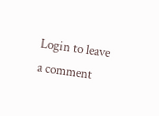Login to leave a comment